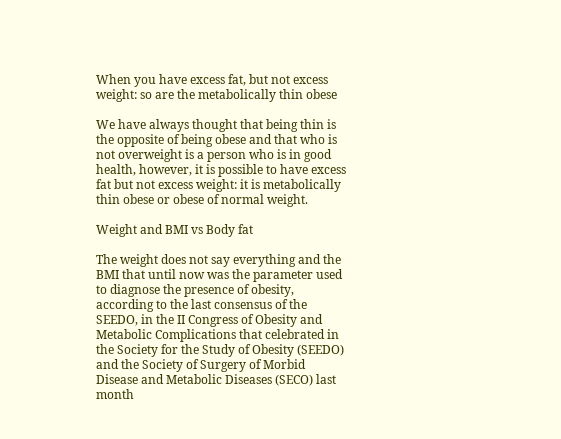When you have excess fat, but not excess weight: so are the metabolically thin obese

We have always thought that being thin is the opposite of being obese and that who is not overweight is a person who is in good health, however, it is possible to have excess fat but not excess weight: it is metabolically thin obese or obese of normal weight.

Weight and BMI vs Body fat

The weight does not say everything and the BMI that until now was the parameter used to diagnose the presence of obesity, according to the last consensus of the SEEDO, in the II Congress of Obesity and Metabolic Complications that celebrated in the Society for the Study of Obesity (SEEDO) and the Society of Surgery of Morbid Disease and Metabolic Diseases (SECO) last month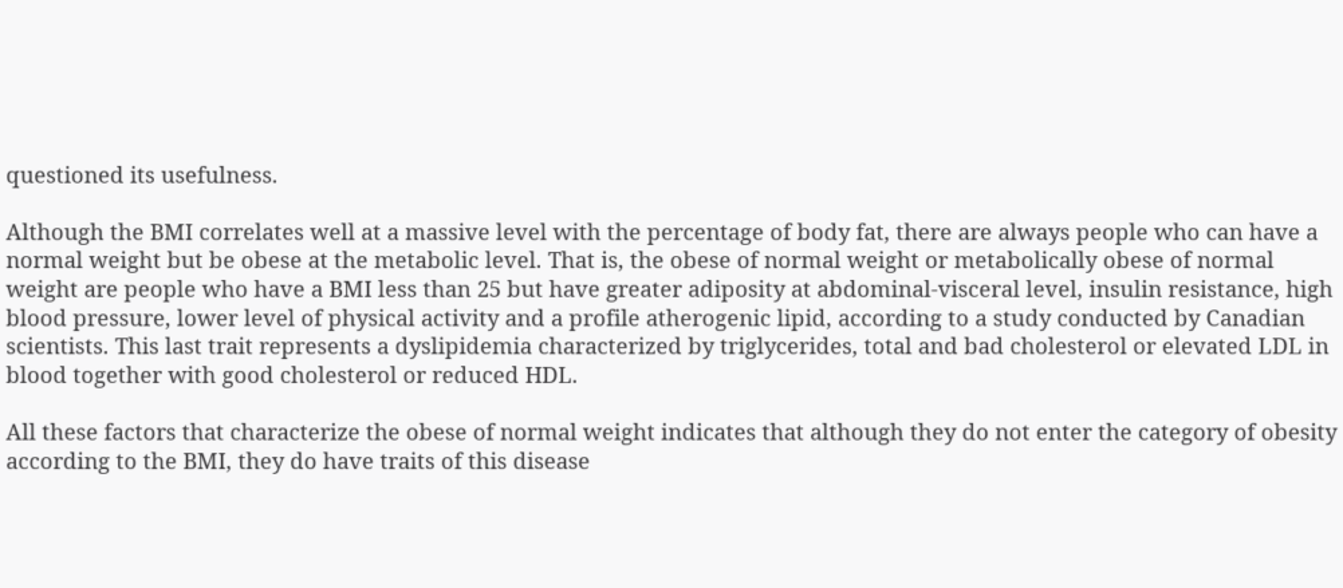questioned its usefulness.

Although the BMI correlates well at a massive level with the percentage of body fat, there are always people who can have a normal weight but be obese at the metabolic level. That is, the obese of normal weight or metabolically obese of normal weight are people who have a BMI less than 25 but have greater adiposity at abdominal-visceral level, insulin resistance, high blood pressure, lower level of physical activity and a profile atherogenic lipid, according to a study conducted by Canadian scientists. This last trait represents a dyslipidemia characterized by triglycerides, total and bad cholesterol or elevated LDL in blood together with good cholesterol or reduced HDL.

All these factors that characterize the obese of normal weight indicates that although they do not enter the category of obesity according to the BMI, they do have traits of this disease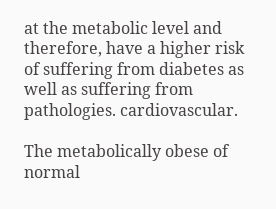at the metabolic level and therefore, have a higher risk of suffering from diabetes as well as suffering from pathologies. cardiovascular.

The metabolically obese of normal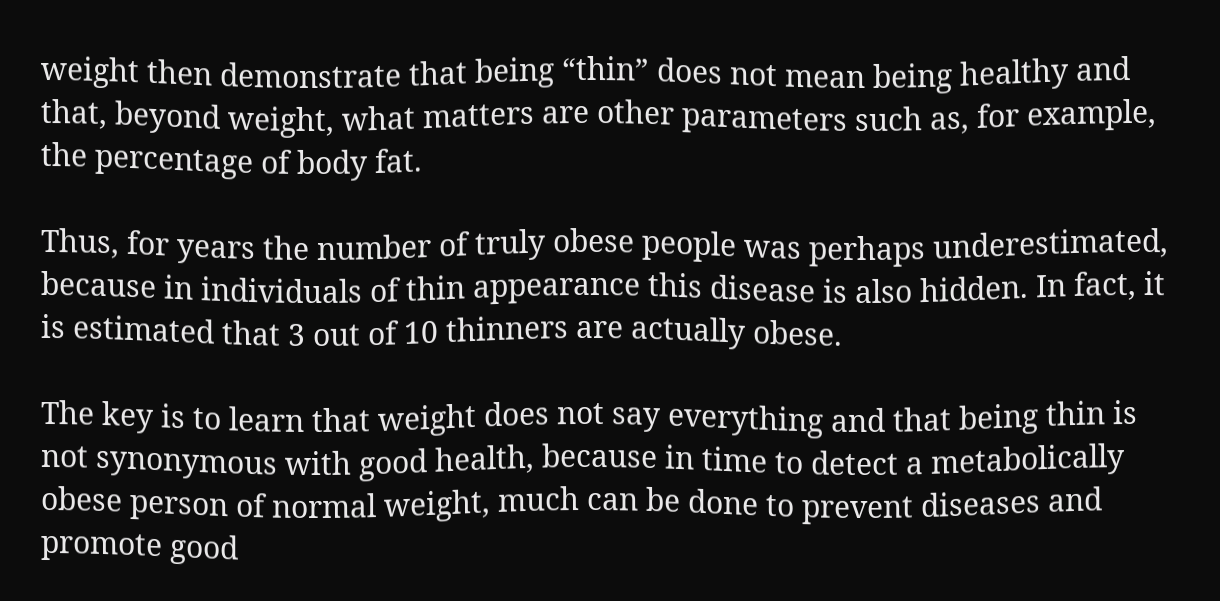weight then demonstrate that being “thin” does not mean being healthy and that, beyond weight, what matters are other parameters such as, for example, the percentage of body fat.

Thus, for years the number of truly obese people was perhaps underestimated, because in individuals of thin appearance this disease is also hidden. In fact, it is estimated that 3 out of 10 thinners are actually obese.

The key is to learn that weight does not say everything and that being thin is not synonymous with good health, because in time to detect a metabolically obese person of normal weight, much can be done to prevent diseases and promote good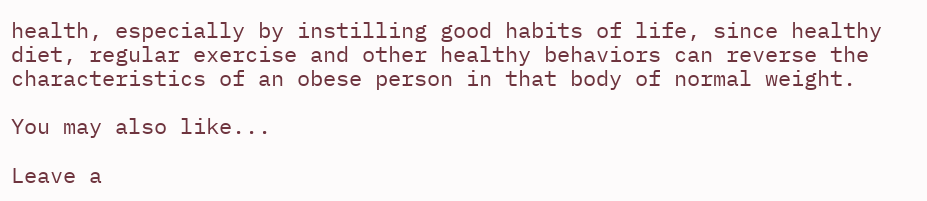health, especially by instilling good habits of life, since healthy diet, regular exercise and other healthy behaviors can reverse the characteristics of an obese person in that body of normal weight.

You may also like...

Leave a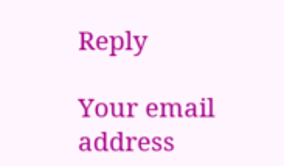Reply

Your email address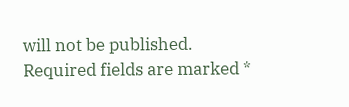will not be published. Required fields are marked *